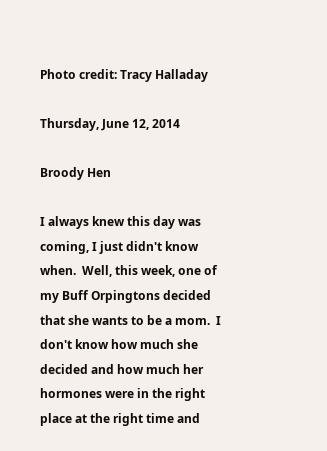Photo credit: Tracy Halladay

Thursday, June 12, 2014

Broody Hen

I always knew this day was coming, I just didn't know when.  Well, this week, one of my Buff Orpingtons decided that she wants to be a mom.  I don't know how much she decided and how much her hormones were in the right place at the right time and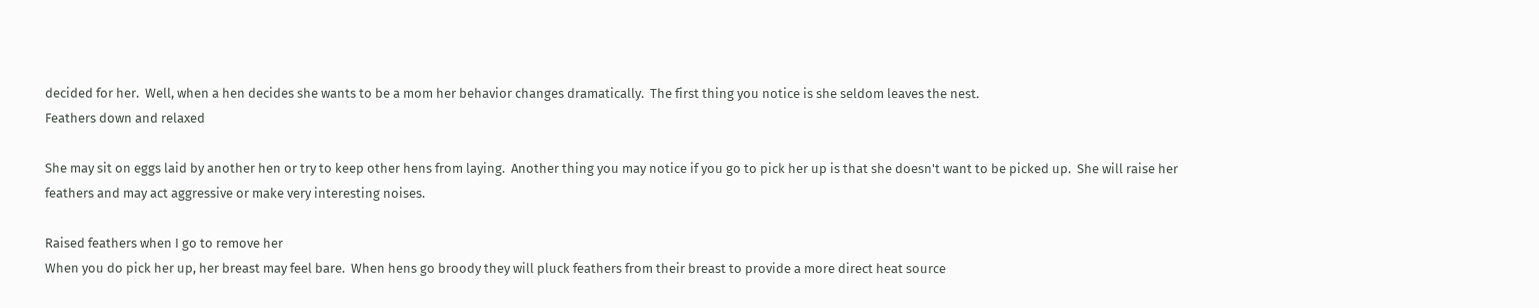decided for her.  Well, when a hen decides she wants to be a mom her behavior changes dramatically.  The first thing you notice is she seldom leaves the nest.
Feathers down and relaxed

She may sit on eggs laid by another hen or try to keep other hens from laying.  Another thing you may notice if you go to pick her up is that she doesn't want to be picked up.  She will raise her feathers and may act aggressive or make very interesting noises.

Raised feathers when I go to remove her
When you do pick her up, her breast may feel bare.  When hens go broody they will pluck feathers from their breast to provide a more direct heat source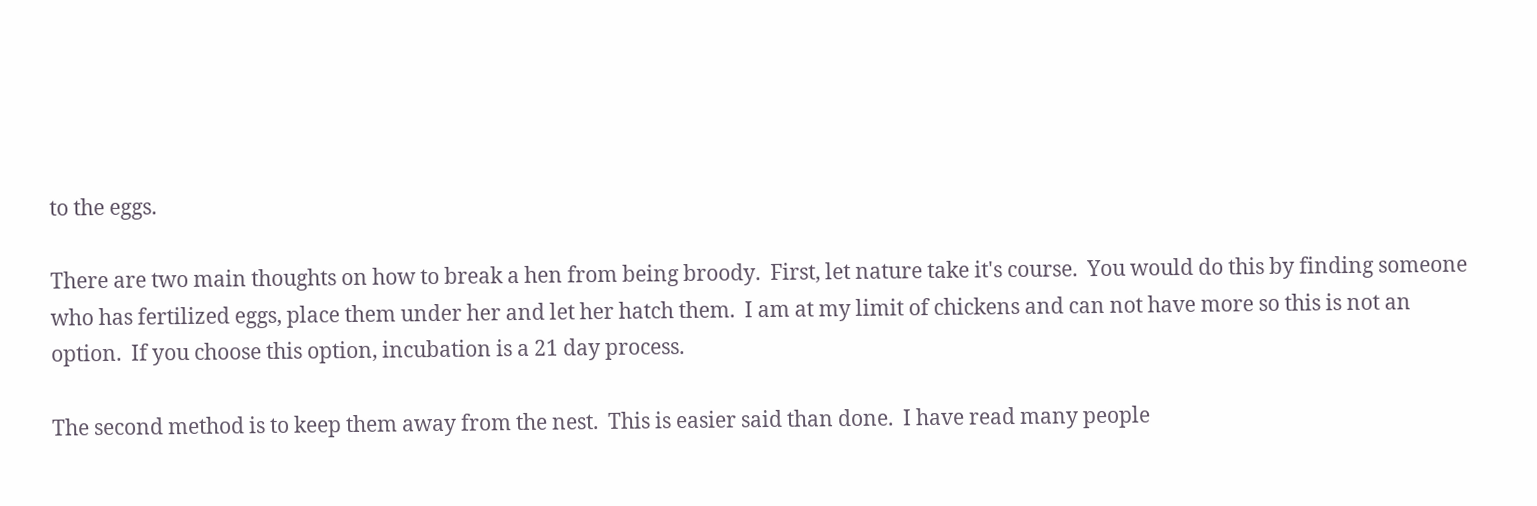to the eggs.

There are two main thoughts on how to break a hen from being broody.  First, let nature take it's course.  You would do this by finding someone who has fertilized eggs, place them under her and let her hatch them.  I am at my limit of chickens and can not have more so this is not an option.  If you choose this option, incubation is a 21 day process.

The second method is to keep them away from the nest.  This is easier said than done.  I have read many people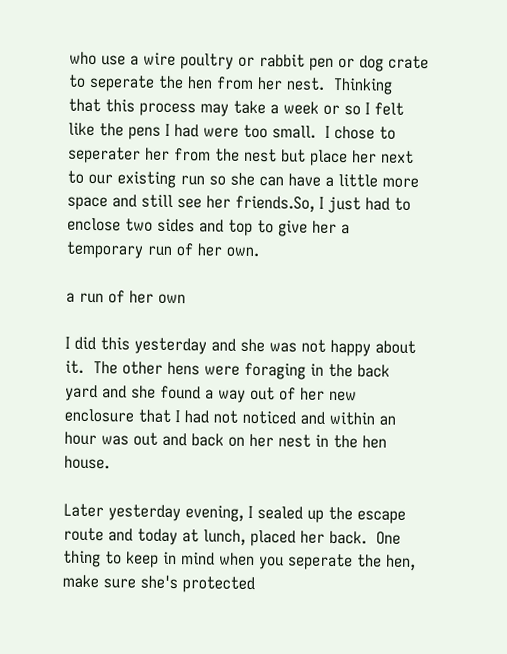who use a wire poultry or rabbit pen or dog crate to seperate the hen from her nest.  Thinking that this process may take a week or so I felt like the pens I had were too small.  I chose to seperater her from the nest but place her next to our existing run so she can have a little more space and still see her friends.So, I just had to enclose two sides and top to give her a temporary run of her own.

a run of her own

I did this yesterday and she was not happy about it.  The other hens were foraging in the back yard and she found a way out of her new enclosure that I had not noticed and within an hour was out and back on her nest in the hen house.

Later yesterday evening, I sealed up the escape route and today at lunch, placed her back.  One thing to keep in mind when you seperate the hen, make sure she's protected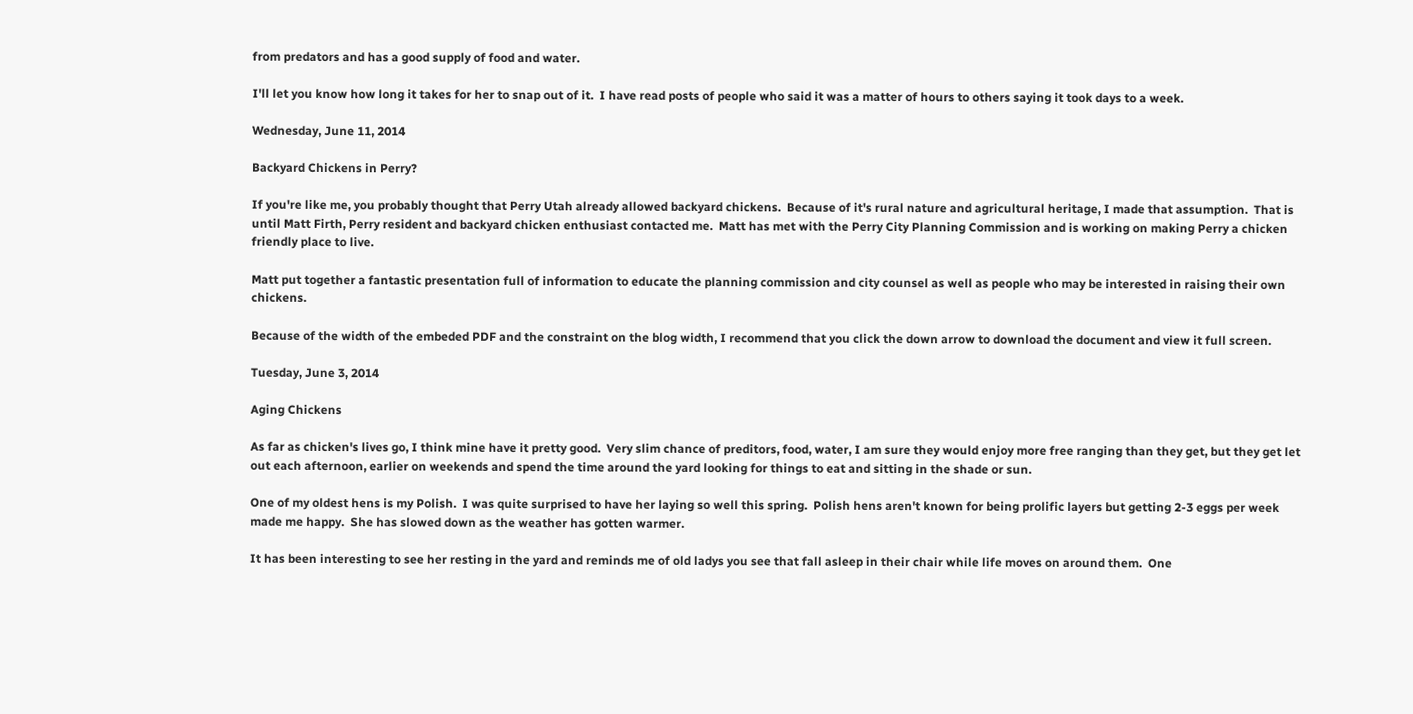from predators and has a good supply of food and water.

I'll let you know how long it takes for her to snap out of it.  I have read posts of people who said it was a matter of hours to others saying it took days to a week.

Wednesday, June 11, 2014

Backyard Chickens in Perry?

If you're like me, you probably thought that Perry Utah already allowed backyard chickens.  Because of it's rural nature and agricultural heritage, I made that assumption.  That is until Matt Firth, Perry resident and backyard chicken enthusiast contacted me.  Matt has met with the Perry City Planning Commission and is working on making Perry a chicken friendly place to live.

Matt put together a fantastic presentation full of information to educate the planning commission and city counsel as well as people who may be interested in raising their own chickens.

Because of the width of the embeded PDF and the constraint on the blog width, I recommend that you click the down arrow to download the document and view it full screen.

Tuesday, June 3, 2014

Aging Chickens

As far as chicken's lives go, I think mine have it pretty good.  Very slim chance of preditors, food, water, I am sure they would enjoy more free ranging than they get, but they get let out each afternoon, earlier on weekends and spend the time around the yard looking for things to eat and sitting in the shade or sun.

One of my oldest hens is my Polish.  I was quite surprised to have her laying so well this spring.  Polish hens aren't known for being prolific layers but getting 2-3 eggs per week made me happy.  She has slowed down as the weather has gotten warmer.

It has been interesting to see her resting in the yard and reminds me of old ladys you see that fall asleep in their chair while life moves on around them.  One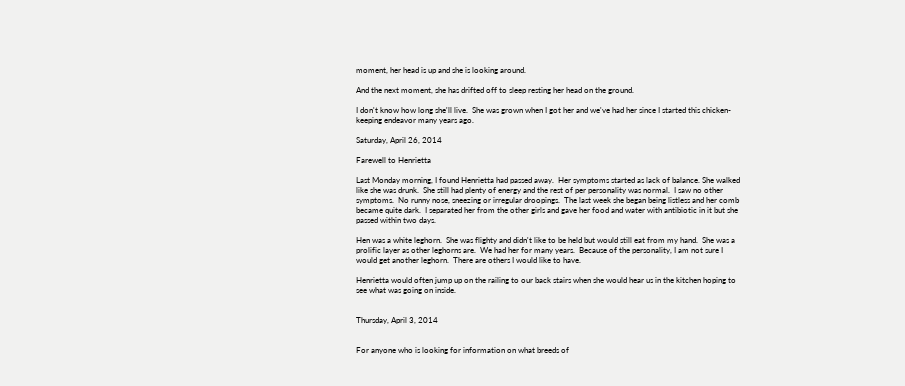moment, her head is up and she is looking around.

And the next moment, she has drifted off to sleep resting her head on the ground.

I don't know how long she'll live.  She was grown when I got her and we've had her since I started this chicken-keeping endeavor many years ago.

Saturday, April 26, 2014

Farewell to Henrietta

Last Monday morning, I found Henrietta had passed away.  Her symptoms started as lack of balance. She walked like she was drunk.  She still had plenty of energy and the rest of per personality was normal.  I saw no other symptoms.  No runny nose, sneezing or irregular droopings.  The last week she began being listless and her comb became quite dark.  I separated her from the other girls and gave her food and water with antibiotic in it but she passed within two days.

Hen was a white leghorn.  She was flighty and didn't like to be held but would still eat from my hand.  She was a prolific layer as other leghorns are.  We had her for many years.  Because of the personality, I am not sure I would get another leghorn.  There are others I would like to have.

Henrietta would often jump up on the railing to our back stairs when she would hear us in the kitchen hoping to see what was going on inside.


Thursday, April 3, 2014


For anyone who is looking for information on what breeds of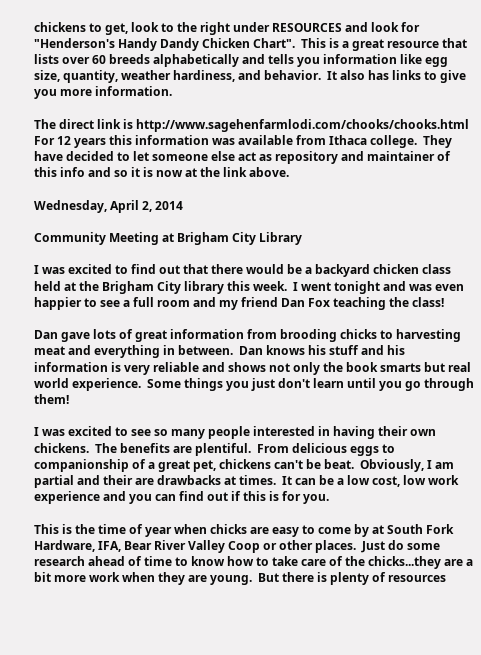chickens to get, look to the right under RESOURCES and look for "Henderson's Handy Dandy Chicken Chart".  This is a great resource that lists over 60 breeds alphabetically and tells you information like egg size, quantity, weather hardiness, and behavior.  It also has links to give you more information.

The direct link is http://www.sagehenfarmlodi.com/chooks/chooks.html  For 12 years this information was available from Ithaca college.  They have decided to let someone else act as repository and maintainer of this info and so it is now at the link above.

Wednesday, April 2, 2014

Community Meeting at Brigham City Library

I was excited to find out that there would be a backyard chicken class held at the Brigham City library this week.  I went tonight and was even happier to see a full room and my friend Dan Fox teaching the class!

Dan gave lots of great information from brooding chicks to harvesting meat and everything in between.  Dan knows his stuff and his information is very reliable and shows not only the book smarts but real world experience.  Some things you just don't learn until you go through them!

I was excited to see so many people interested in having their own chickens.  The benefits are plentiful.  From delicious eggs to companionship of a great pet, chickens can't be beat.  Obviously, I am partial and their are drawbacks at times.  It can be a low cost, low work experience and you can find out if this is for you.

This is the time of year when chicks are easy to come by at South Fork Hardware, IFA, Bear River Valley Coop or other places.  Just do some research ahead of time to know how to take care of the chicks...they are a bit more work when they are young.  But there is plenty of resources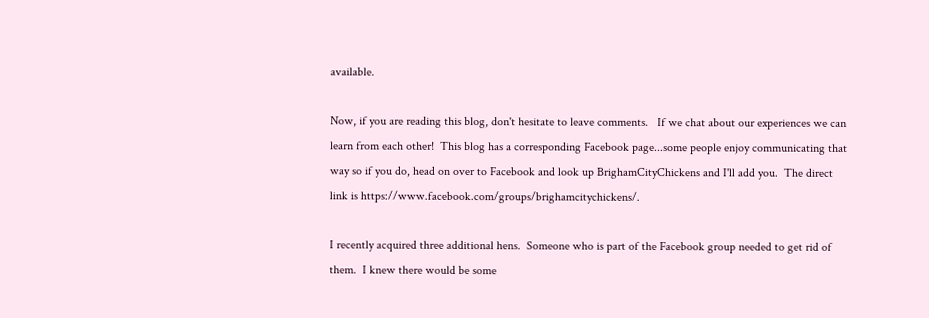available.

Now, if you are reading this blog, don't hesitate to leave comments.   If we chat about our experiences we can learn from each other!  This blog has a corresponding Facebook page...some people enjoy communicating that way so if you do, head on over to Facebook and look up BrighamCityChickens and I'll add you.  The direct link is https://www.facebook.com/groups/brighamcitychickens/.

I recently acquired three additional hens.  Someone who is part of the Facebook group needed to get rid of them.  I knew there would be some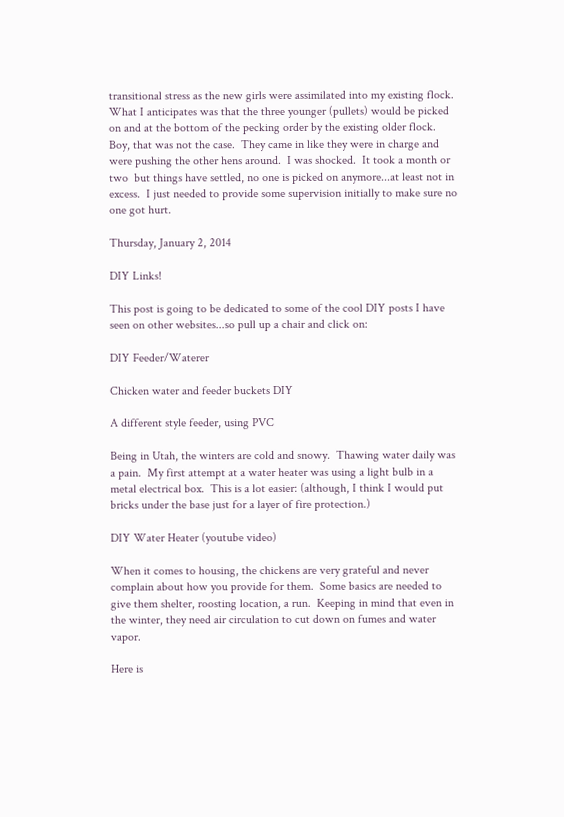transitional stress as the new girls were assimilated into my existing flock.  What I anticipates was that the three younger (pullets) would be picked on and at the bottom of the pecking order by the existing older flock.  Boy, that was not the case.  They came in like they were in charge and were pushing the other hens around.  I was shocked.  It took a month or two  but things have settled, no one is picked on anymore...at least not in excess.  I just needed to provide some supervision initially to make sure no one got hurt.

Thursday, January 2, 2014

DIY Links!

This post is going to be dedicated to some of the cool DIY posts I have seen on other websites...so pull up a chair and click on:

DIY Feeder/Waterer

Chicken water and feeder buckets DIY

A different style feeder, using PVC

Being in Utah, the winters are cold and snowy.  Thawing water daily was a pain.  My first attempt at a water heater was using a light bulb in a metal electrical box.  This is a lot easier: (although, I think I would put bricks under the base just for a layer of fire protection.)

DIY Water Heater (youtube video)

When it comes to housing, the chickens are very grateful and never complain about how you provide for them.  Some basics are needed to give them shelter, roosting location, a run.  Keeping in mind that even in the winter, they need air circulation to cut down on fumes and water vapor.

Here is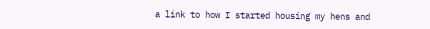a link to how I started housing my hens and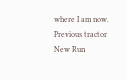where I am now.
Previous tractor  New Run